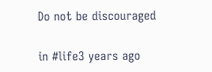Do not be discouraged

in #life3 years ago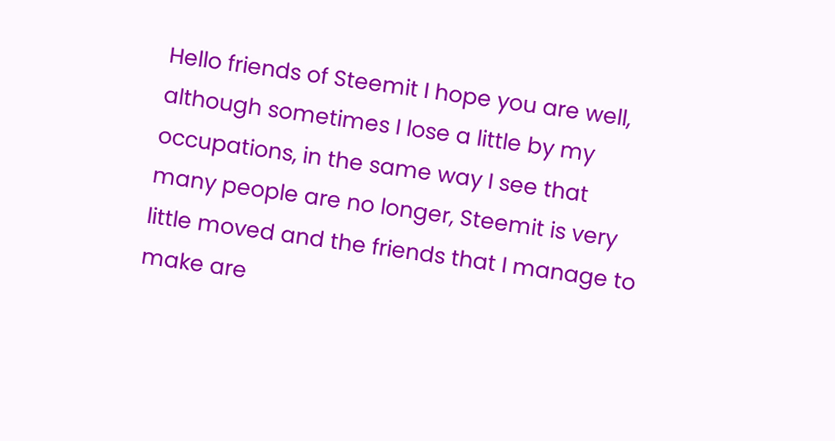Hello friends of Steemit I hope you are well, although sometimes I lose a little by my occupations, in the same way I see that many people are no longer, Steemit is very little moved and the friends that I manage to make are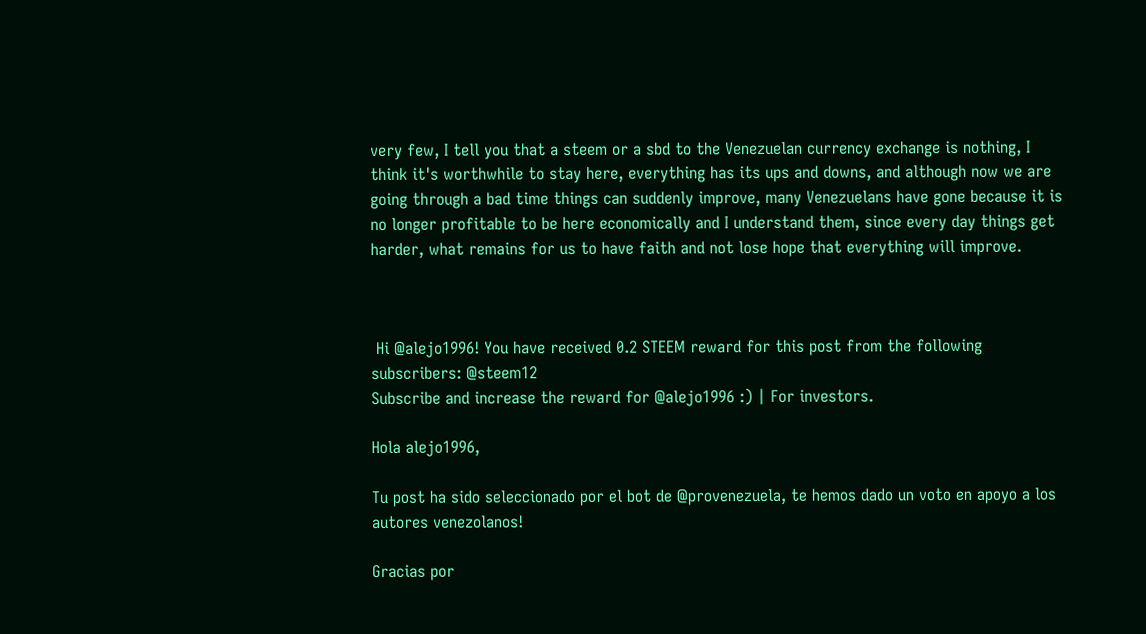very few, I tell you that a steem or a sbd to the Venezuelan currency exchange is nothing, I think it's worthwhile to stay here, everything has its ups and downs, and although now we are going through a bad time things can suddenly improve, many Venezuelans have gone because it is no longer profitable to be here economically and I understand them, since every day things get harder, what remains for us to have faith and not lose hope that everything will improve.



 Hi @alejo1996! You have received 0.2 STEEM reward for this post from the following subscribers: @steem12
Subscribe and increase the reward for @alejo1996 :) | For investors.

Hola alejo1996,

Tu post ha sido seleccionado por el bot de @provenezuela, te hemos dado un voto en apoyo a los autores venezolanos!

Gracias por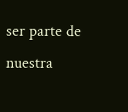ser parte de nuestra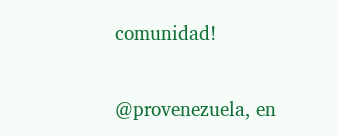comunidad!

@provenezuela, en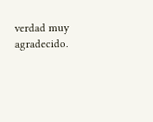verdad muy agradecido.